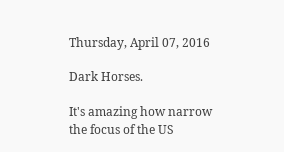Thursday, April 07, 2016

Dark Horses.

It's amazing how narrow the focus of the US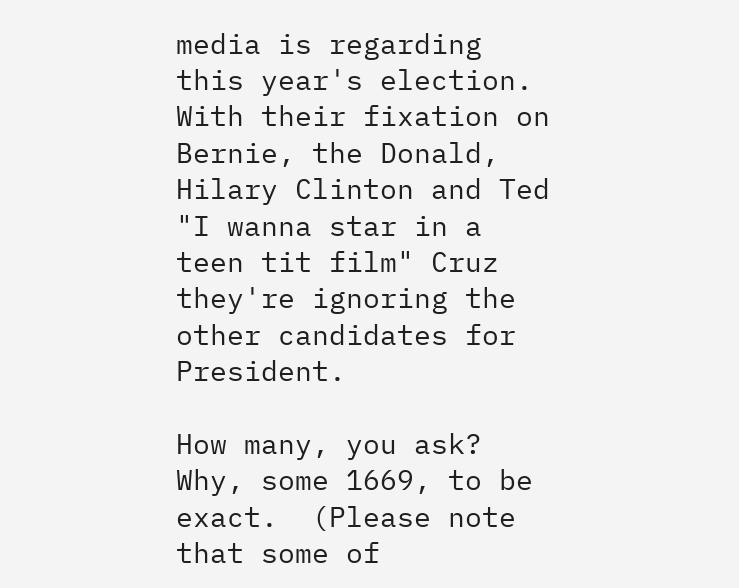media is regarding this year's election.  With their fixation on Bernie, the Donald, Hilary Clinton and Ted "I wanna star in a teen tit film" Cruz they're ignoring the other candidates for President.

How many, you ask?  Why, some 1669, to be exact.  (Please note that some of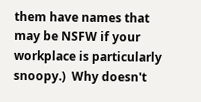them have names that may be NSFW if your workplace is particularly snoopy.)  Why doesn't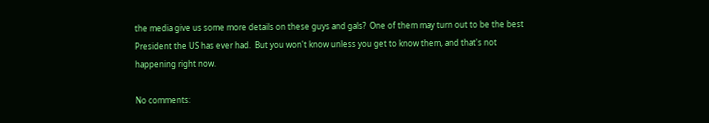the media give us some more details on these guys and gals?  One of them may turn out to be the best President the US has ever had.  But you won't know unless you get to know them, and that's not happening right now.

No comments: